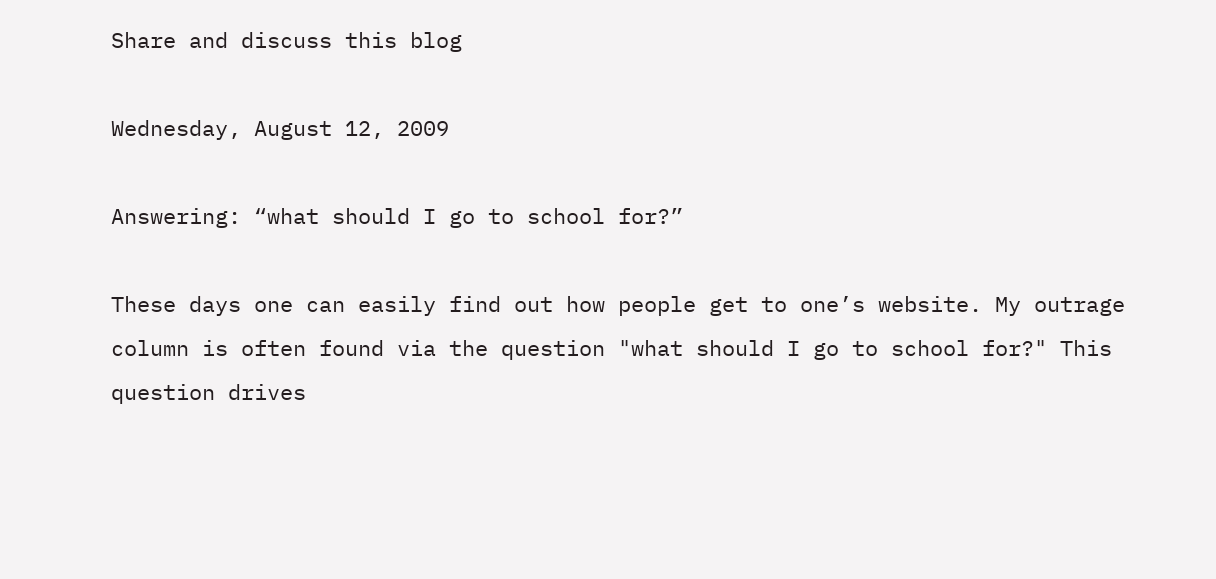Share and discuss this blog

Wednesday, August 12, 2009

Answering: “what should I go to school for?”

These days one can easily find out how people get to one’s website. My outrage column is often found via the question "what should I go to school for?" This question drives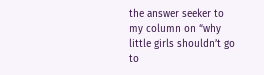the answer seeker to my column on “why little girls shouldn’t go to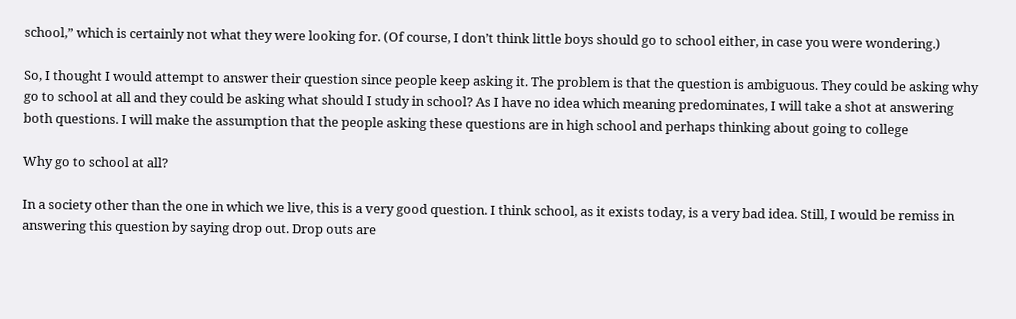school,” which is certainly not what they were looking for. (Of course, I don’t think little boys should go to school either, in case you were wondering.)

So, I thought I would attempt to answer their question since people keep asking it. The problem is that the question is ambiguous. They could be asking why go to school at all and they could be asking what should I study in school? As I have no idea which meaning predominates, I will take a shot at answering both questions. I will make the assumption that the people asking these questions are in high school and perhaps thinking about going to college

Why go to school at all?

In a society other than the one in which we live, this is a very good question. I think school, as it exists today, is a very bad idea. Still, I would be remiss in answering this question by saying drop out. Drop outs are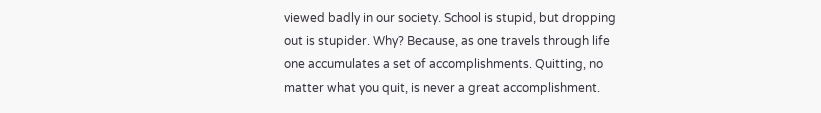viewed badly in our society. School is stupid, but dropping out is stupider. Why? Because, as one travels through life one accumulates a set of accomplishments. Quitting, no matter what you quit, is never a great accomplishment.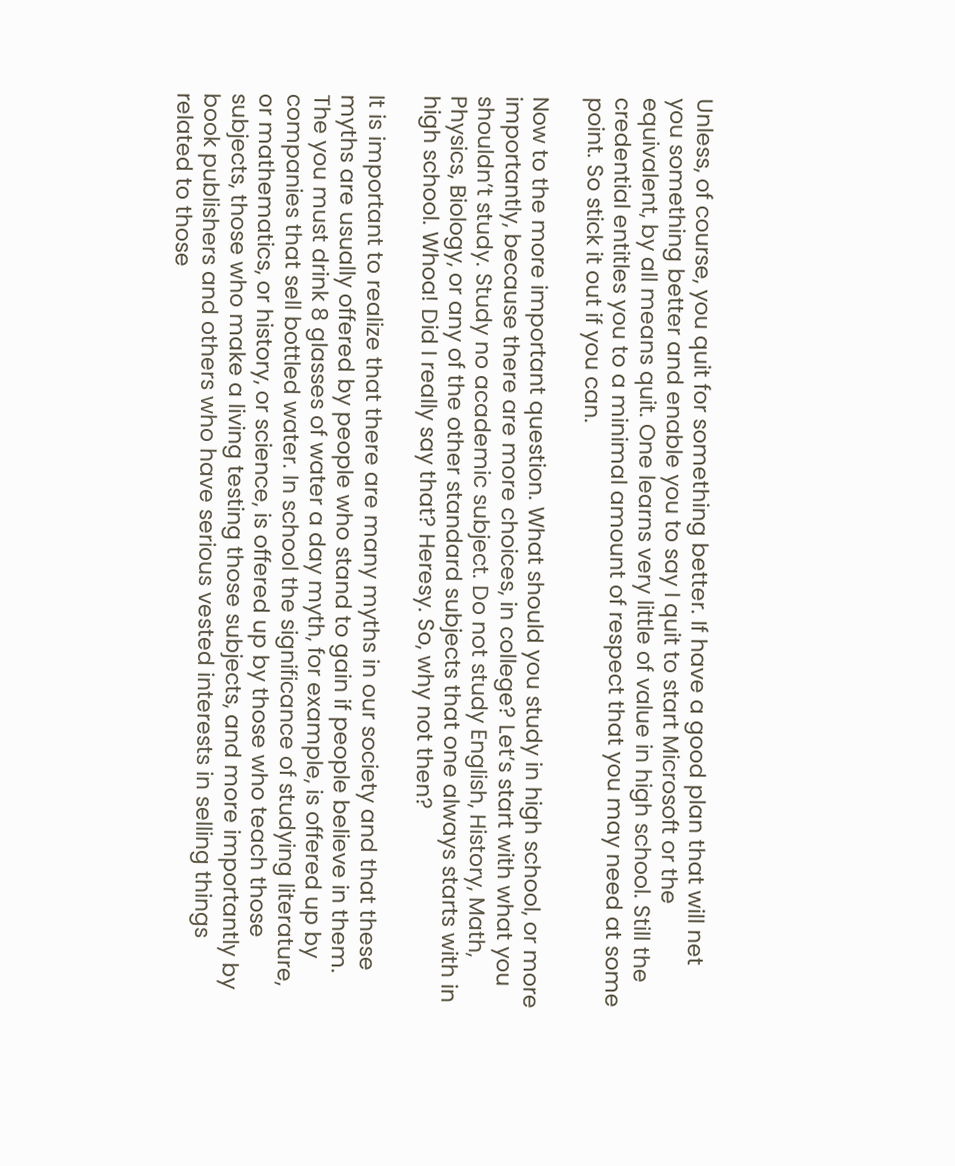Unless, of course, you quit for something better. If have a good plan that will net you something better and enable you to say I quit to start Microsoft or the equivalent, by all means quit. One learns very little of value in high school. Still the credential entitles you to a minimal amount of respect that you may need at some point. So stick it out if you can.

Now to the more important question. What should you study in high school, or more importantly, because there are more choices, in college? Let’s start with what you shouldn’t study. Study no academic subject. Do not study English, History, Math, Physics, Biology, or any of the other standard subjects that one always starts with in high school. Whoa! Did I really say that? Heresy. So, why not then?

It is important to realize that there are many myths in our society and that these myths are usually offered by people who stand to gain if people believe in them. The you must drink 8 glasses of water a day myth, for example, is offered up by companies that sell bottled water. In school the significance of studying literature, or mathematics, or history, or science, is offered up by those who teach those subjects, those who make a living testing those subjects, and more importantly by book publishers and others who have serious vested interests in selling things related to those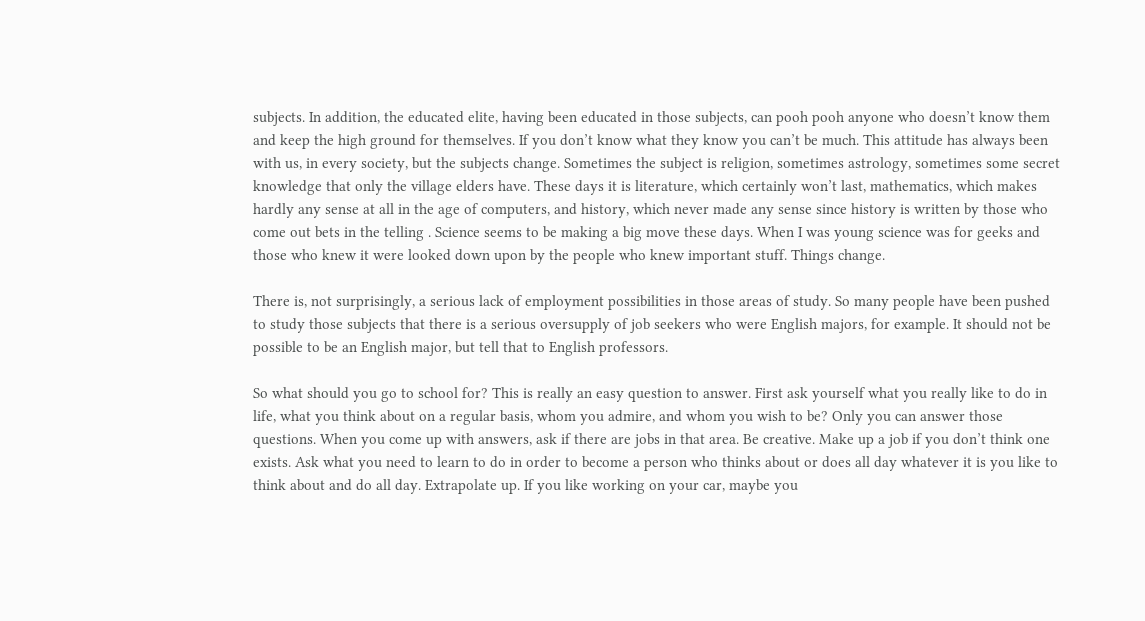subjects. In addition, the educated elite, having been educated in those subjects, can pooh pooh anyone who doesn’t know them and keep the high ground for themselves. If you don’t know what they know you can’t be much. This attitude has always been with us, in every society, but the subjects change. Sometimes the subject is religion, sometimes astrology, sometimes some secret knowledge that only the village elders have. These days it is literature, which certainly won’t last, mathematics, which makes hardly any sense at all in the age of computers, and history, which never made any sense since history is written by those who come out bets in the telling . Science seems to be making a big move these days. When I was young science was for geeks and those who knew it were looked down upon by the people who knew important stuff. Things change.

There is, not surprisingly, a serious lack of employment possibilities in those areas of study. So many people have been pushed to study those subjects that there is a serious oversupply of job seekers who were English majors, for example. It should not be possible to be an English major, but tell that to English professors.

So what should you go to school for? This is really an easy question to answer. First ask yourself what you really like to do in life, what you think about on a regular basis, whom you admire, and whom you wish to be? Only you can answer those questions. When you come up with answers, ask if there are jobs in that area. Be creative. Make up a job if you don’t think one exists. Ask what you need to learn to do in order to become a person who thinks about or does all day whatever it is you like to think about and do all day. Extrapolate up. If you like working on your car, maybe you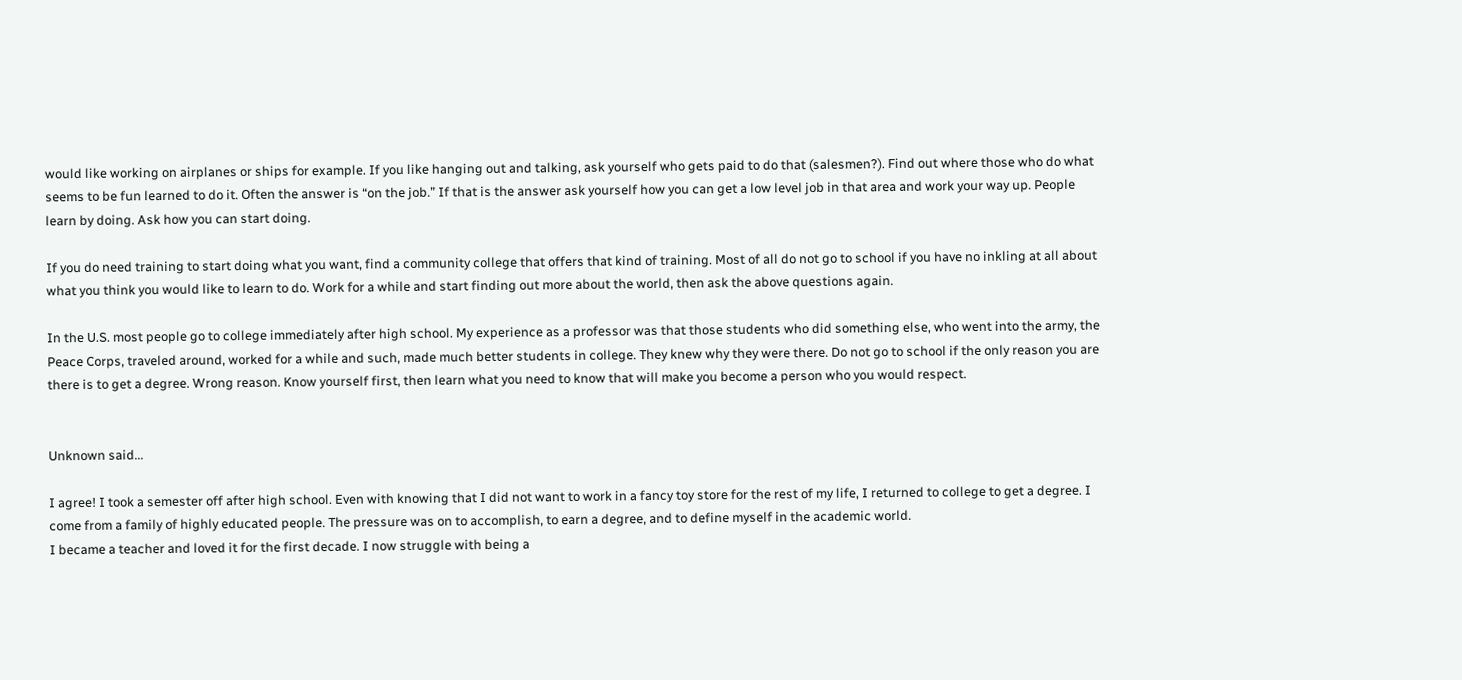would like working on airplanes or ships for example. If you like hanging out and talking, ask yourself who gets paid to do that (salesmen?). Find out where those who do what seems to be fun learned to do it. Often the answer is “on the job.” If that is the answer ask yourself how you can get a low level job in that area and work your way up. People learn by doing. Ask how you can start doing.

If you do need training to start doing what you want, find a community college that offers that kind of training. Most of all do not go to school if you have no inkling at all about what you think you would like to learn to do. Work for a while and start finding out more about the world, then ask the above questions again.

In the U.S. most people go to college immediately after high school. My experience as a professor was that those students who did something else, who went into the army, the Peace Corps, traveled around, worked for a while and such, made much better students in college. They knew why they were there. Do not go to school if the only reason you are there is to get a degree. Wrong reason. Know yourself first, then learn what you need to know that will make you become a person who you would respect.


Unknown said...

I agree! I took a semester off after high school. Even with knowing that I did not want to work in a fancy toy store for the rest of my life, I returned to college to get a degree. I come from a family of highly educated people. The pressure was on to accomplish, to earn a degree, and to define myself in the academic world.
I became a teacher and loved it for the first decade. I now struggle with being a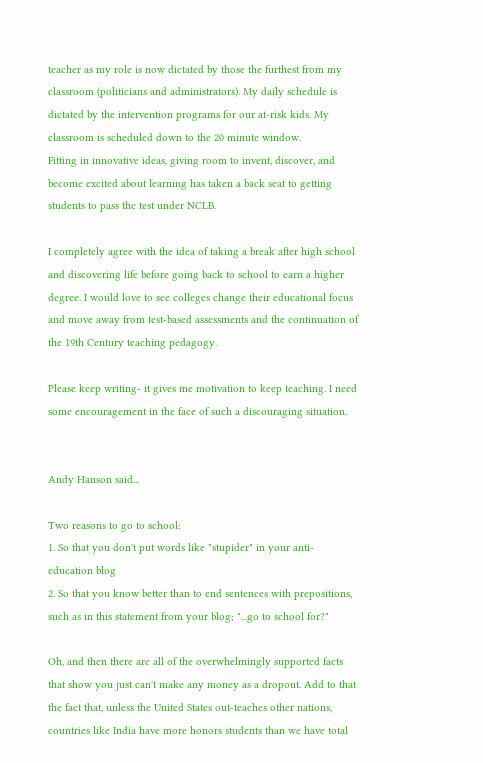teacher as my role is now dictated by those the furthest from my classroom (politicians and administrators). My daily schedule is dictated by the intervention programs for our at-risk kids. My classroom is scheduled down to the 20 minute window.
Fitting in innovative ideas, giving room to invent, discover, and become excited about learning has taken a back seat to getting students to pass the test under NCLB.

I completely agree with the idea of taking a break after high school and discovering life before going back to school to earn a higher degree. I would love to see colleges change their educational focus and move away from test-based assessments and the continuation of the 19th Century teaching pedagogy.

Please keep writing- it gives me motivation to keep teaching. I need some encouragement in the face of such a discouraging situation.


Andy Hanson said...

Two reasons to go to school:
1. So that you don't put words like "stupider" in your anti-education blog
2. So that you know better than to end sentences with prepositions, such as in this statement from your blog; "...go to school for?"

Oh, and then there are all of the overwhelmingly supported facts that show you just can't make any money as a dropout. Add to that the fact that, unless the United States out-teaches other nations, countries like India have more honors students than we have total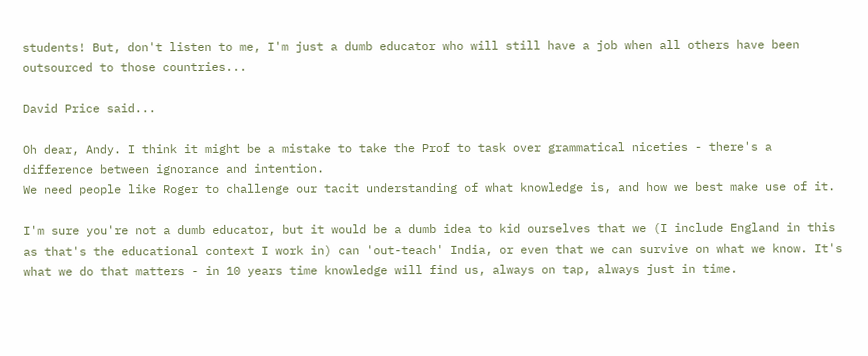students! But, don't listen to me, I'm just a dumb educator who will still have a job when all others have been outsourced to those countries...

David Price said...

Oh dear, Andy. I think it might be a mistake to take the Prof to task over grammatical niceties - there's a difference between ignorance and intention.
We need people like Roger to challenge our tacit understanding of what knowledge is, and how we best make use of it.

I'm sure you're not a dumb educator, but it would be a dumb idea to kid ourselves that we (I include England in this as that's the educational context I work in) can 'out-teach' India, or even that we can survive on what we know. It's what we do that matters - in 10 years time knowledge will find us, always on tap, always just in time.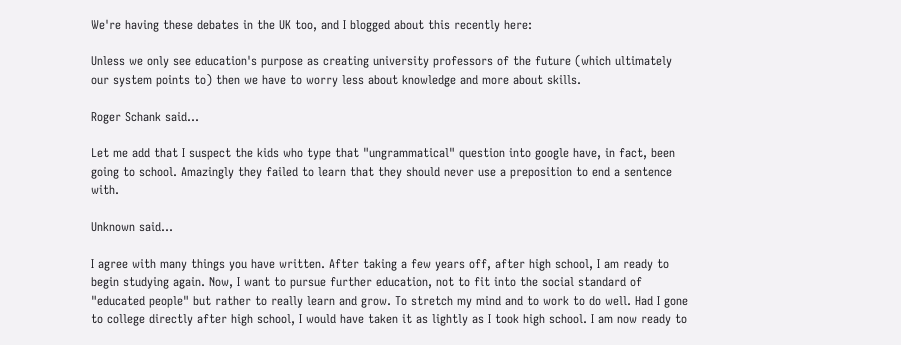We're having these debates in the UK too, and I blogged about this recently here:

Unless we only see education's purpose as creating university professors of the future (which ultimately our system points to) then we have to worry less about knowledge and more about skills.

Roger Schank said...

Let me add that I suspect the kids who type that "ungrammatical" question into google have, in fact, been going to school. Amazingly they failed to learn that they should never use a preposition to end a sentence with.

Unknown said...

I agree with many things you have written. After taking a few years off, after high school, I am ready to begin studying again. Now, I want to pursue further education, not to fit into the social standard of "educated people" but rather to really learn and grow. To stretch my mind and to work to do well. Had I gone to college directly after high school, I would have taken it as lightly as I took high school. I am now ready to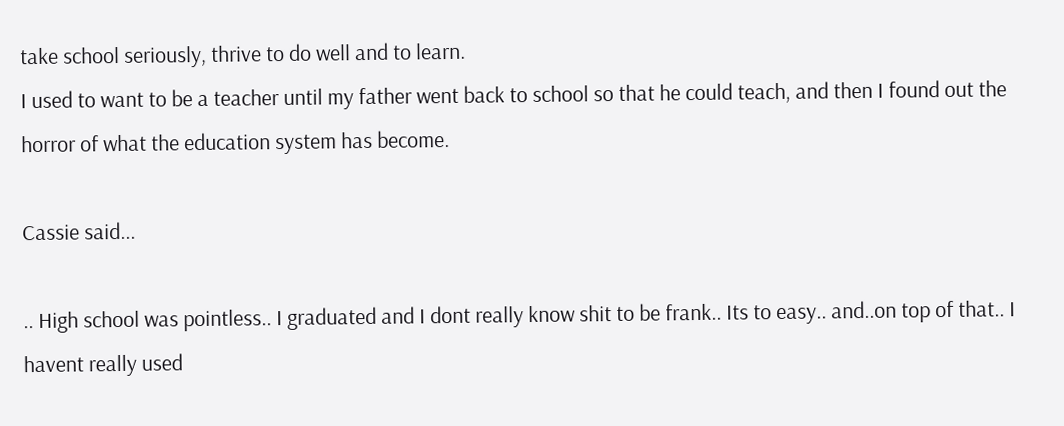take school seriously, thrive to do well and to learn.
I used to want to be a teacher until my father went back to school so that he could teach, and then I found out the horror of what the education system has become.

Cassie said...

.. High school was pointless.. I graduated and I dont really know shit to be frank.. Its to easy.. and..on top of that.. I havent really used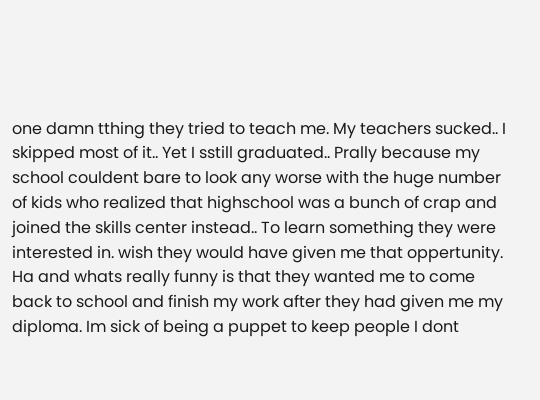one damn tthing they tried to teach me. My teachers sucked.. I skipped most of it.. Yet I sstill graduated.. Prally because my school couldent bare to look any worse with the huge number of kids who realized that highschool was a bunch of crap and joined the skills center instead.. To learn something they were interested in. wish they would have given me that oppertunity. Ha and whats really funny is that they wanted me to come back to school and finish my work after they had given me my diploma. Im sick of being a puppet to keep people I dont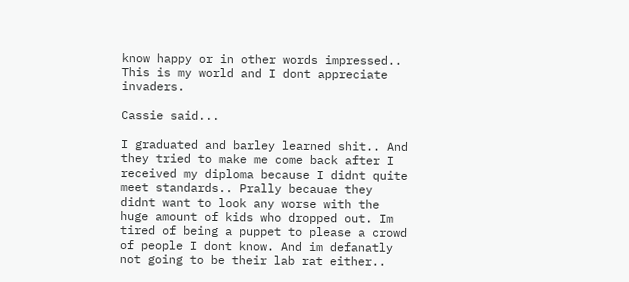know happy or in other words impressed.. This is my world and I dont appreciate invaders.

Cassie said...

I graduated and barley learned shit.. And they tried to make me come back after I received my diploma because I didnt quite meet standards.. Prally becauae they didnt want to look any worse with the huge amount of kids who dropped out. Im tired of being a puppet to please a crowd of people I dont know. And im defanatly not going to be their lab rat either..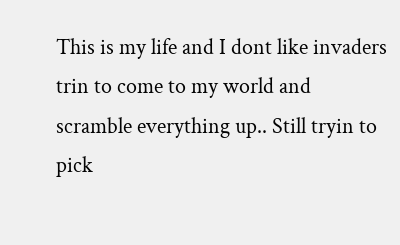This is my life and I dont like invaders trin to come to my world and scramble everything up.. Still tryin to pick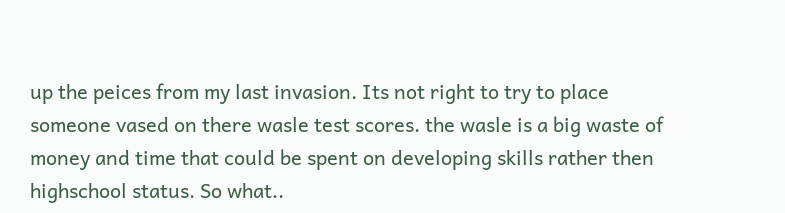up the peices from my last invasion. Its not right to try to place someone vased on there wasle test scores. the wasle is a big waste of money and time that could be spent on developing skills rather then highschool status. So what..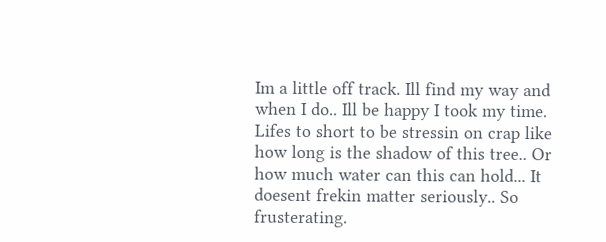Im a little off track. Ill find my way and when I do.. Ill be happy I took my time. Lifes to short to be stressin on crap like how long is the shadow of this tree.. Or how much water can this can hold... It doesent frekin matter seriously.. So frusterating.